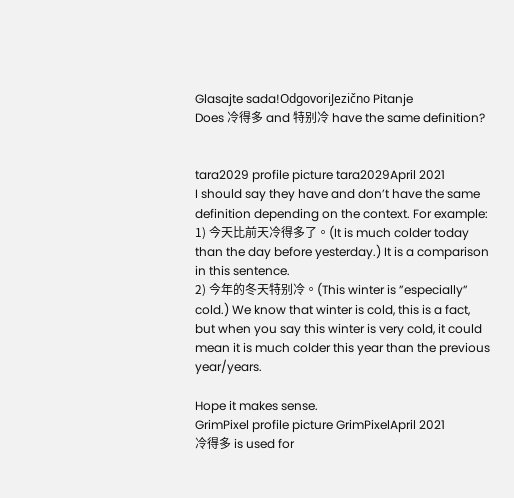Glasajte sada!OdgovoriJezično Pitanje
Does 冷得多 and 特别冷 have the same definition?


tara2029 profile picture tara2029April 2021
I should say they have and don’t have the same definition depending on the context. For example:
1) 今天比前天冷得多了。(It is much colder today than the day before yesterday.) It is a comparison in this sentence.
2) 今年的冬天特别冷。(This winter is ”especially” cold.) We know that winter is cold, this is a fact, but when you say this winter is very cold, it could mean it is much colder this year than the previous year/years.

Hope it makes sense.
GrimPixel profile picture GrimPixelApril 2021
冷得多 is used for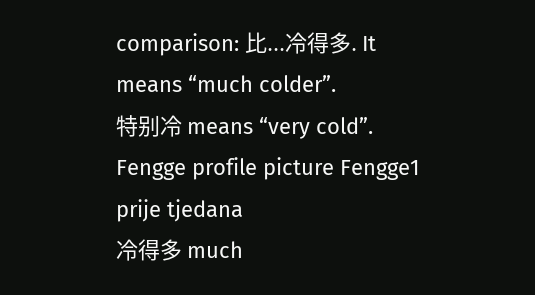comparison: 比...冷得多. It means “much colder”.
特别冷 means “very cold”.
Fengge profile picture Fengge1 prije tjedana
冷得多 much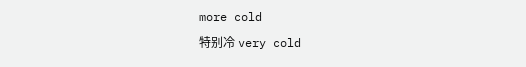more cold
特别冷 very cold